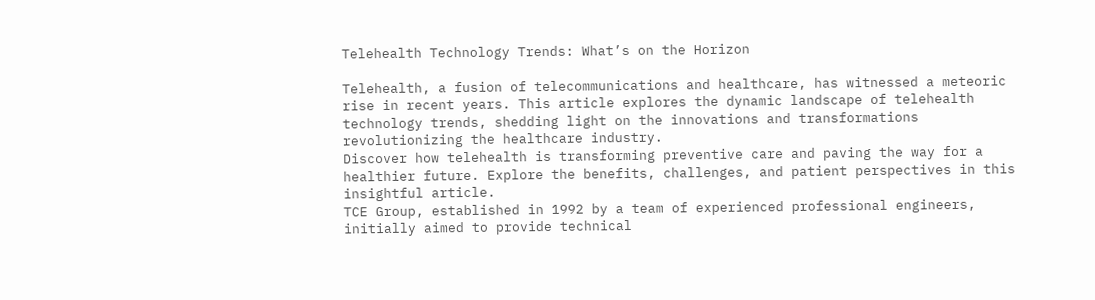Telehealth Technology Trends: What’s on the Horizon

Telehealth, a fusion of telecommunications and healthcare, has witnessed a meteoric rise in recent years. This article explores the dynamic landscape of telehealth technology trends, shedding light on the innovations and transformations revolutionizing the healthcare industry.
Discover how telehealth is transforming preventive care and paving the way for a healthier future. Explore the benefits, challenges, and patient perspectives in this insightful article.
TCE Group, established in 1992 by a team of experienced professional engineers, initially aimed to provide technical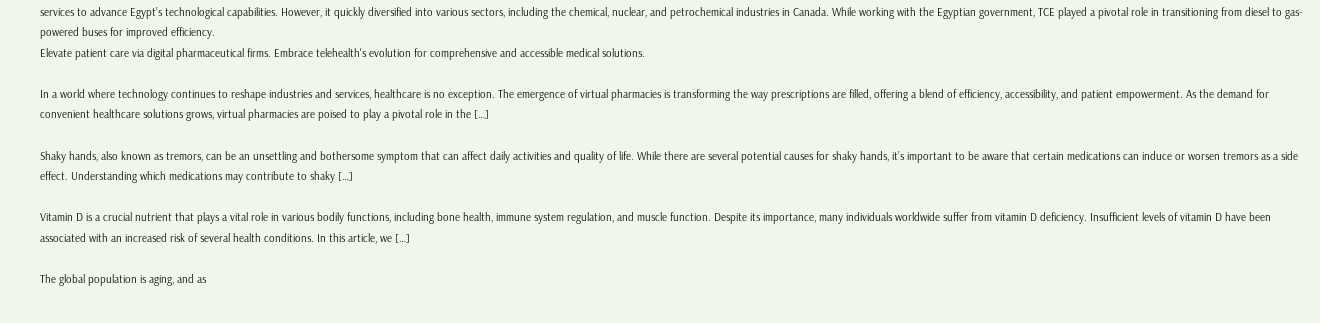services to advance Egypt’s technological capabilities. However, it quickly diversified into various sectors, including the chemical, nuclear, and petrochemical industries in Canada. While working with the Egyptian government, TCE played a pivotal role in transitioning from diesel to gas-powered buses for improved efficiency.
Elevate patient care via digital pharmaceutical firms. Embrace telehealth's evolution for comprehensive and accessible medical solutions.

In a world where technology continues to reshape industries and services, healthcare is no exception. The emergence of virtual pharmacies is transforming the way prescriptions are filled, offering a blend of efficiency, accessibility, and patient empowerment. As the demand for convenient healthcare solutions grows, virtual pharmacies are poised to play a pivotal role in the […]

Shaky hands, also known as tremors, can be an unsettling and bothersome symptom that can affect daily activities and quality of life. While there are several potential causes for shaky hands, it’s important to be aware that certain medications can induce or worsen tremors as a side effect. Understanding which medications may contribute to shaky […]

Vitamin D is a crucial nutrient that plays a vital role in various bodily functions, including bone health, immune system regulation, and muscle function. Despite its importance, many individuals worldwide suffer from vitamin D deficiency. Insufficient levels of vitamin D have been associated with an increased risk of several health conditions. In this article, we […]

The global population is aging, and as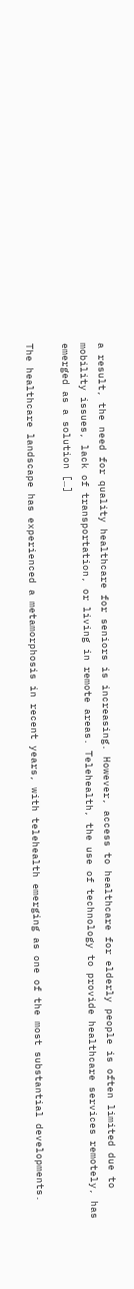a result, the need for quality healthcare for seniors is increasing. However, access to healthcare for elderly people is often limited due to mobility issues, lack of transportation, or living in remote areas. Telehealth, the use of technology to provide healthcare services remotely, has emerged as a solution […]

The healthcare landscape has experienced a metamorphosis in recent years, with telehealth emerging as one of the most substantial developments.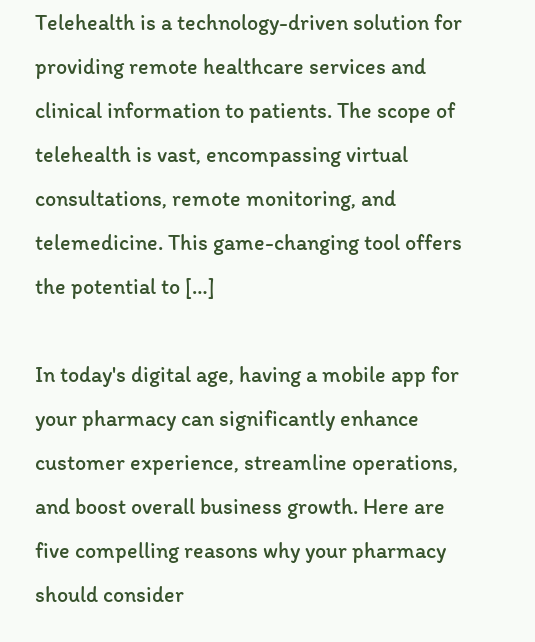Telehealth is a technology-driven solution for providing remote healthcare services and clinical information to patients. The scope of telehealth is vast, encompassing virtual consultations, remote monitoring, and telemedicine. This game-changing tool offers the potential to […]

In today's digital age, having a mobile app for your pharmacy can significantly enhance customer experience, streamline operations, and boost overall business growth. Here are five compelling reasons why your pharmacy should consider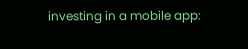investing in a mobile app: